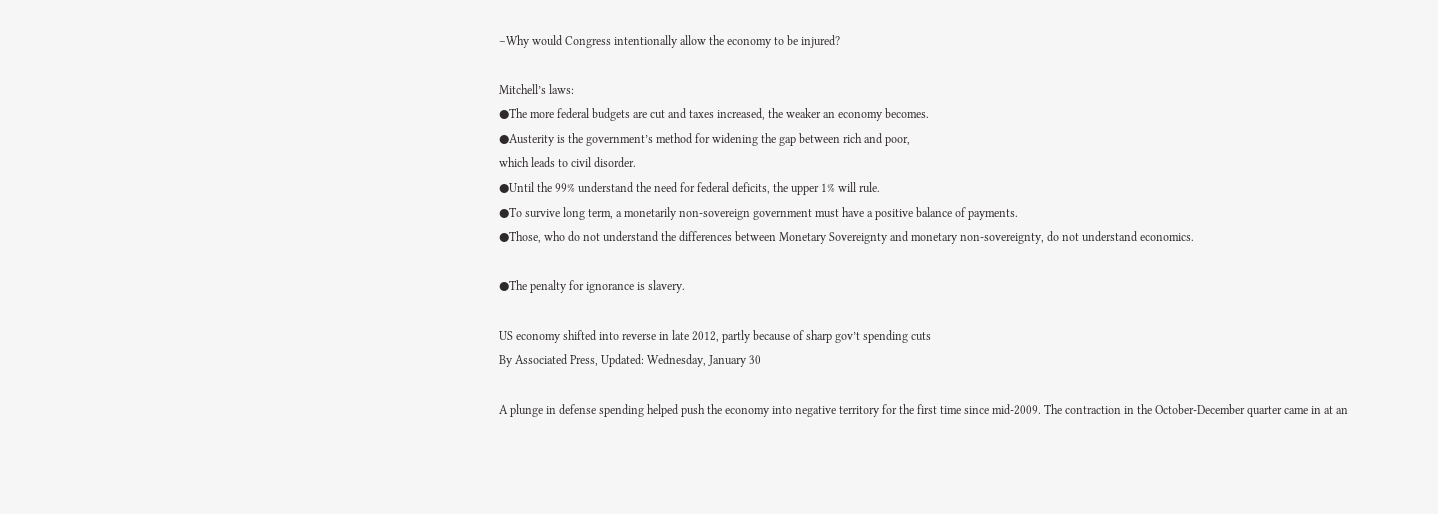–Why would Congress intentionally allow the economy to be injured?

Mitchell’s laws:
●The more federal budgets are cut and taxes increased, the weaker an economy becomes.
●Austerity is the government’s method for widening the gap between rich and poor,
which leads to civil disorder.
●Until the 99% understand the need for federal deficits, the upper 1% will rule.
●To survive long term, a monetarily non-sovereign government must have a positive balance of payments.
●Those, who do not understand the differences between Monetary Sovereignty and monetary non-sovereignty, do not understand economics.

●The penalty for ignorance is slavery.

US economy shifted into reverse in late 2012, partly because of sharp gov’t spending cuts
By Associated Press, Updated: Wednesday, January 30

A plunge in defense spending helped push the economy into negative territory for the first time since mid-2009. The contraction in the October-December quarter came in at an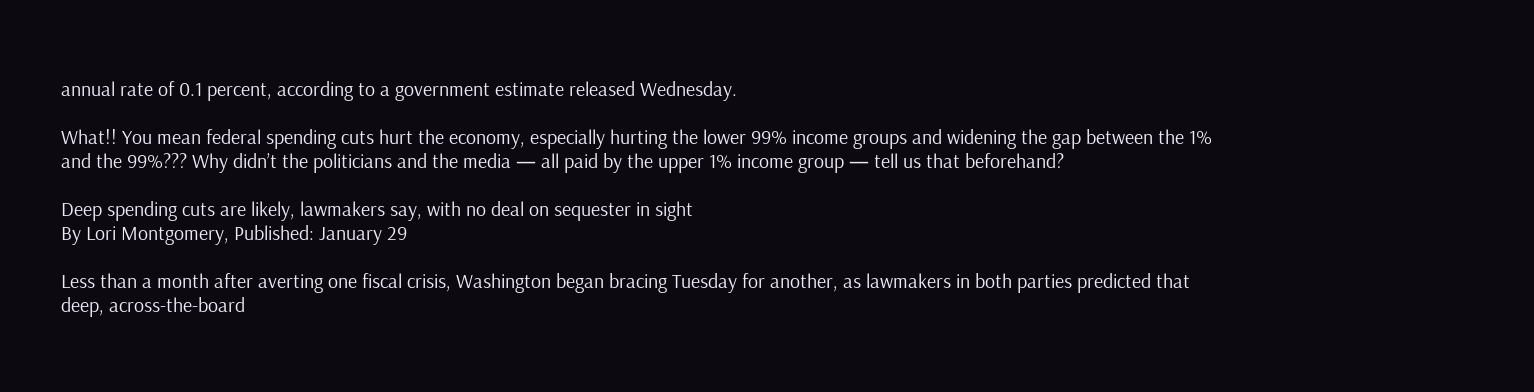annual rate of 0.1 percent, according to a government estimate released Wednesday.

What!! You mean federal spending cuts hurt the economy, especially hurting the lower 99% income groups and widening the gap between the 1% and the 99%??? Why didn’t the politicians and the media — all paid by the upper 1% income group — tell us that beforehand?

Deep spending cuts are likely, lawmakers say, with no deal on sequester in sight
By Lori Montgomery, Published: January 29

Less than a month after averting one fiscal crisis, Washington began bracing Tuesday for another, as lawmakers in both parties predicted that deep, across-the-board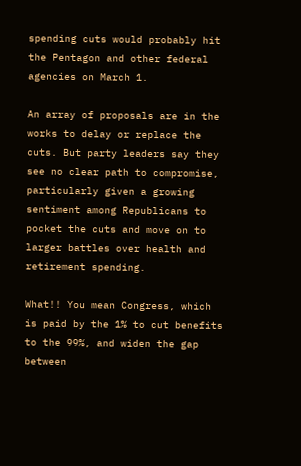spending cuts would probably hit the Pentagon and other federal agencies on March 1.

An array of proposals are in the works to delay or replace the cuts. But party leaders say they see no clear path to compromise, particularly given a growing sentiment among Republicans to pocket the cuts and move on to larger battles over health and retirement spending.

What!! You mean Congress, which is paid by the 1% to cut benefits to the 99%, and widen the gap between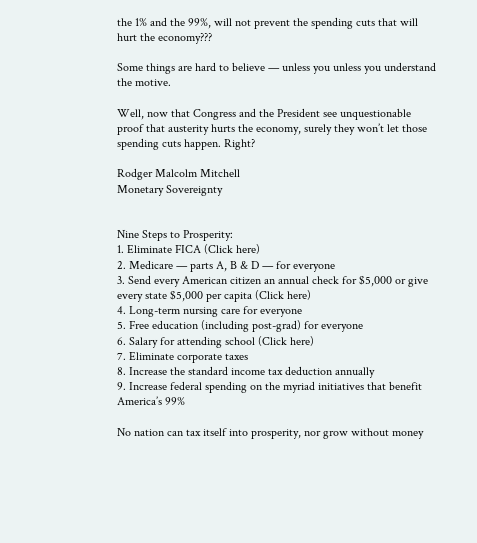the 1% and the 99%, will not prevent the spending cuts that will hurt the economy???

Some things are hard to believe — unless you unless you understand the motive.

Well, now that Congress and the President see unquestionable proof that austerity hurts the economy, surely they won’t let those spending cuts happen. Right?

Rodger Malcolm Mitchell
Monetary Sovereignty


Nine Steps to Prosperity:
1. Eliminate FICA (Click here)
2. Medicare — parts A, B & D — for everyone
3. Send every American citizen an annual check for $5,000 or give every state $5,000 per capita (Click here)
4. Long-term nursing care for everyone
5. Free education (including post-grad) for everyone
6. Salary for attending school (Click here)
7. Eliminate corporate taxes
8. Increase the standard income tax deduction annually
9. Increase federal spending on the myriad initiatives that benefit America’s 99%

No nation can tax itself into prosperity, nor grow without money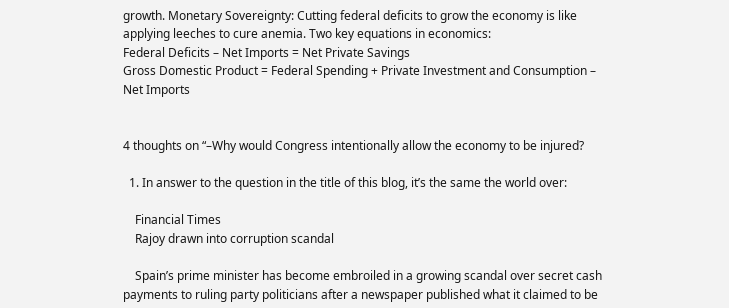growth. Monetary Sovereignty: Cutting federal deficits to grow the economy is like applying leeches to cure anemia. Two key equations in economics:
Federal Deficits – Net Imports = Net Private Savings
Gross Domestic Product = Federal Spending + Private Investment and Consumption – Net Imports


4 thoughts on “–Why would Congress intentionally allow the economy to be injured?

  1. In answer to the question in the title of this blog, it’s the same the world over:

    Financial Times
    Rajoy drawn into corruption scandal

    Spain’s prime minister has become embroiled in a growing scandal over secret cash payments to ruling party politicians after a newspaper published what it claimed to be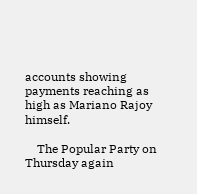accounts showing payments reaching as high as Mariano Rajoy himself.

    The Popular Party on Thursday again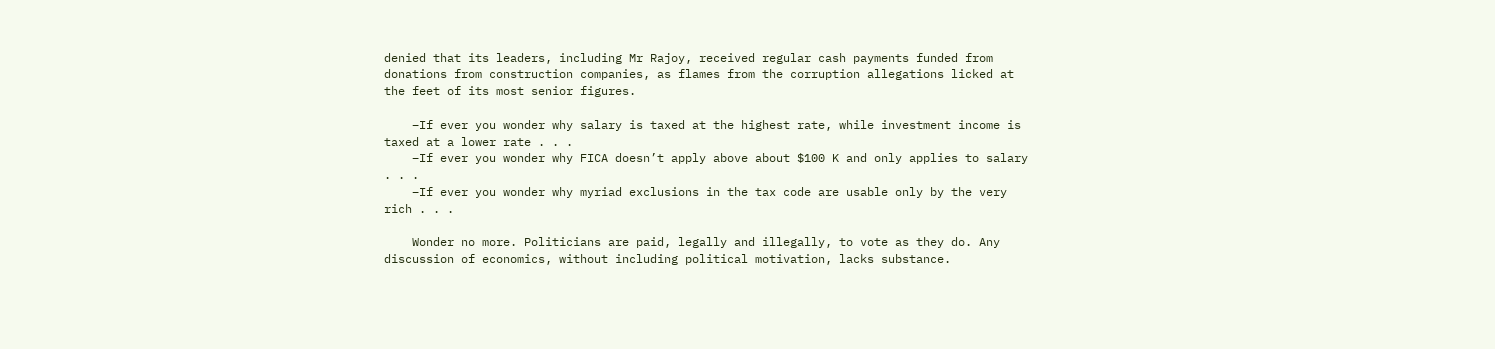denied that its leaders, including Mr Rajoy, received regular cash payments funded from donations from construction companies, as flames from the corruption allegations licked at the feet of its most senior figures.

    –If ever you wonder why salary is taxed at the highest rate, while investment income is taxed at a lower rate . . .
    –If ever you wonder why FICA doesn’t apply above about $100 K and only applies to salary . . .
    –If ever you wonder why myriad exclusions in the tax code are usable only by the very rich . . .

    Wonder no more. Politicians are paid, legally and illegally, to vote as they do. Any discussion of economics, without including political motivation, lacks substance.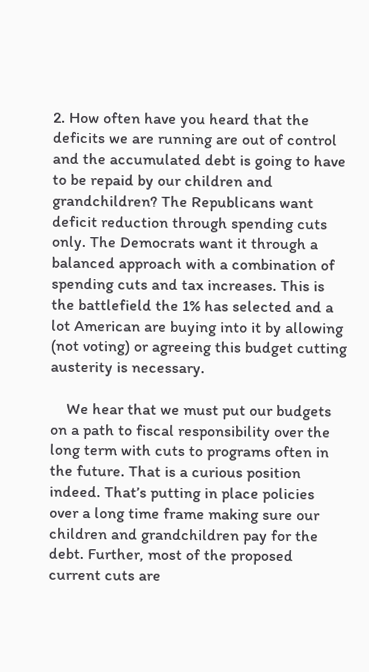2. How often have you heard that the deficits we are running are out of control and the accumulated debt is going to have to be repaid by our children and grandchildren? The Republicans want deficit reduction through spending cuts only. The Democrats want it through a balanced approach with a combination of spending cuts and tax increases. This is the battlefield the 1% has selected and a lot American are buying into it by allowing (not voting) or agreeing this budget cutting austerity is necessary.

    We hear that we must put our budgets on a path to fiscal responsibility over the long term with cuts to programs often in the future. That is a curious position indeed. That’s putting in place policies over a long time frame making sure our children and grandchildren pay for the debt. Further, most of the proposed current cuts are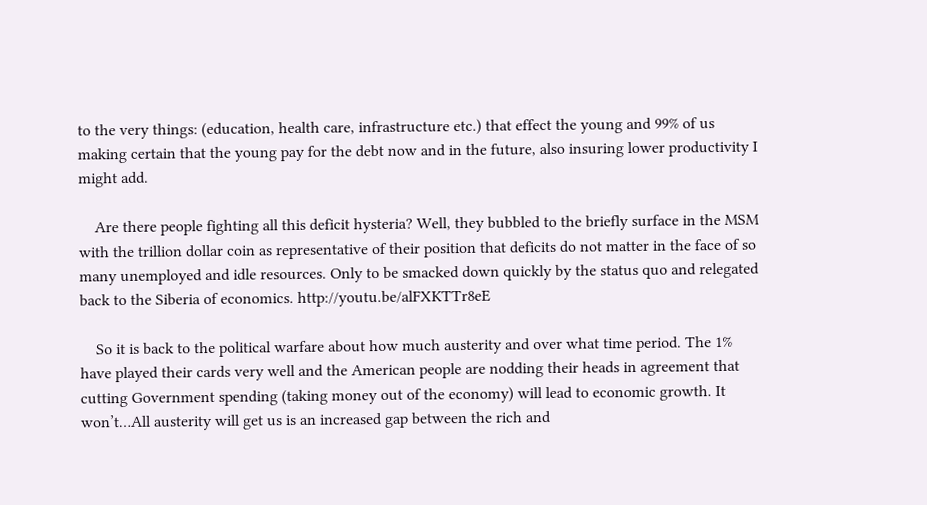to the very things: (education, health care, infrastructure etc.) that effect the young and 99% of us making certain that the young pay for the debt now and in the future, also insuring lower productivity I might add.

    Are there people fighting all this deficit hysteria? Well, they bubbled to the briefly surface in the MSM with the trillion dollar coin as representative of their position that deficits do not matter in the face of so many unemployed and idle resources. Only to be smacked down quickly by the status quo and relegated back to the Siberia of economics. http://youtu.be/alFXKTTr8eE

    So it is back to the political warfare about how much austerity and over what time period. The 1% have played their cards very well and the American people are nodding their heads in agreement that cutting Government spending (taking money out of the economy) will lead to economic growth. It won’t…All austerity will get us is an increased gap between the rich and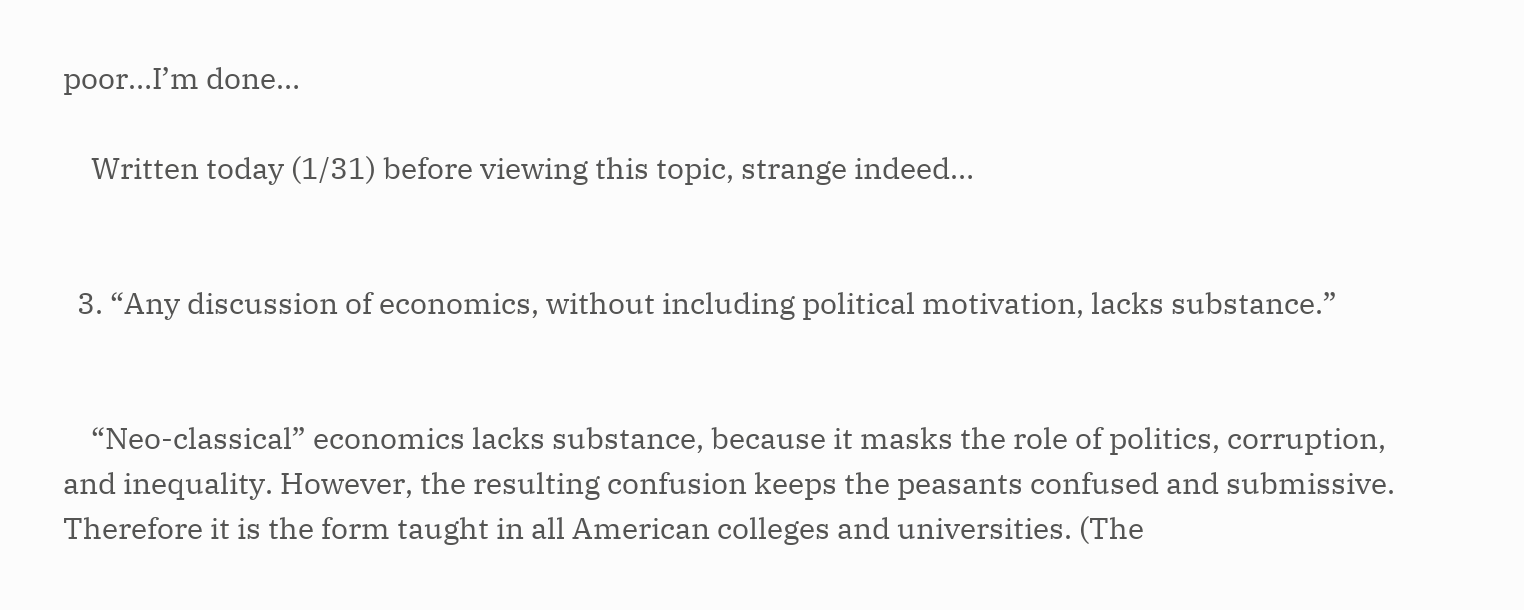poor…I’m done…

    Written today (1/31) before viewing this topic, strange indeed…


  3. “Any discussion of economics, without including political motivation, lacks substance.”


    “Neo-classical” economics lacks substance, because it masks the role of politics, corruption, and inequality. However, the resulting confusion keeps the peasants confused and submissive. Therefore it is the form taught in all American colleges and universities. (The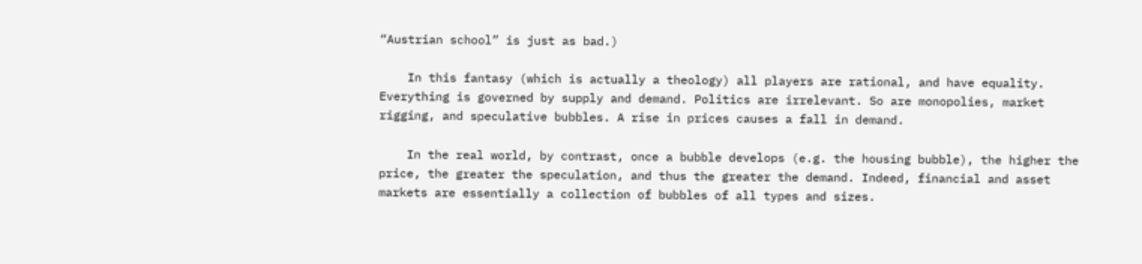“Austrian school” is just as bad.)

    In this fantasy (which is actually a theology) all players are rational, and have equality. Everything is governed by supply and demand. Politics are irrelevant. So are monopolies, market rigging, and speculative bubbles. A rise in prices causes a fall in demand.

    In the real world, by contrast, once a bubble develops (e.g. the housing bubble), the higher the price, the greater the speculation, and thus the greater the demand. Indeed, financial and asset markets are essentially a collection of bubbles of all types and sizes.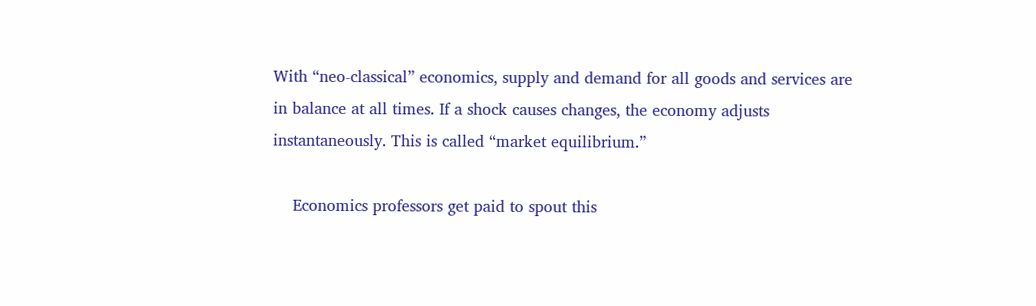With “neo-classical” economics, supply and demand for all goods and services are in balance at all times. If a shock causes changes, the economy adjusts instantaneously. This is called “market equilibrium.”

    Economics professors get paid to spout this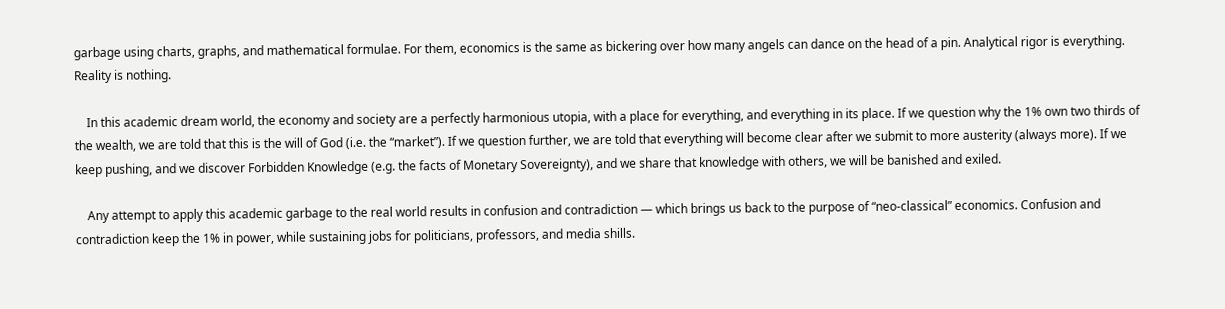garbage using charts, graphs, and mathematical formulae. For them, economics is the same as bickering over how many angels can dance on the head of a pin. Analytical rigor is everything. Reality is nothing.

    In this academic dream world, the economy and society are a perfectly harmonious utopia, with a place for everything, and everything in its place. If we question why the 1% own two thirds of the wealth, we are told that this is the will of God (i.e. the “market”). If we question further, we are told that everything will become clear after we submit to more austerity (always more). If we keep pushing, and we discover Forbidden Knowledge (e.g. the facts of Monetary Sovereignty), and we share that knowledge with others, we will be banished and exiled.

    Any attempt to apply this academic garbage to the real world results in confusion and contradiction — which brings us back to the purpose of “neo-classical” economics. Confusion and contradiction keep the 1% in power, while sustaining jobs for politicians, professors, and media shills.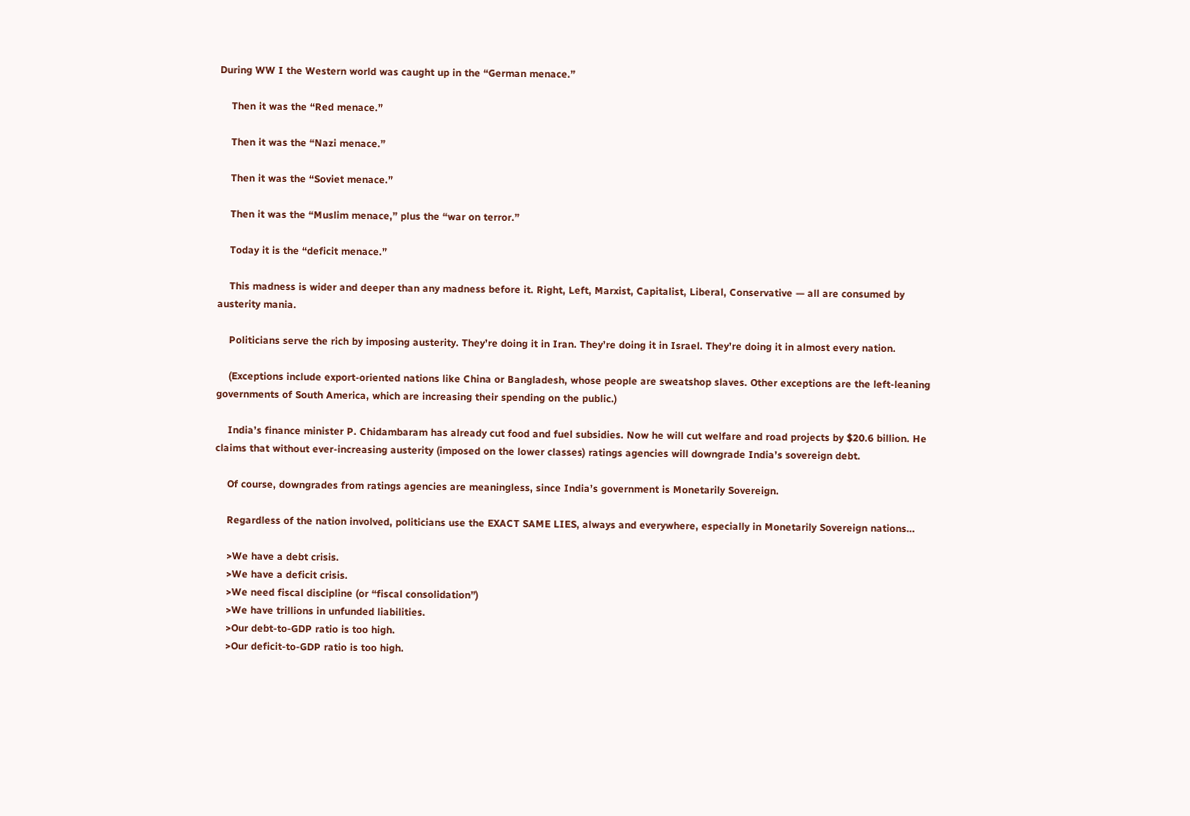During WW I the Western world was caught up in the “German menace.”

    Then it was the “Red menace.”

    Then it was the “Nazi menace.”

    Then it was the “Soviet menace.”

    Then it was the “Muslim menace,” plus the “war on terror.”

    Today it is the “deficit menace.”

    This madness is wider and deeper than any madness before it. Right, Left, Marxist, Capitalist, Liberal, Conservative — all are consumed by austerity mania.

    Politicians serve the rich by imposing austerity. They’re doing it in Iran. They’re doing it in Israel. They’re doing it in almost every nation.

    (Exceptions include export-oriented nations like China or Bangladesh, whose people are sweatshop slaves. Other exceptions are the left-leaning governments of South America, which are increasing their spending on the public.)

    India’s finance minister P. Chidambaram has already cut food and fuel subsidies. Now he will cut welfare and road projects by $20.6 billion. He claims that without ever-increasing austerity (imposed on the lower classes) ratings agencies will downgrade India’s sovereign debt.

    Of course, downgrades from ratings agencies are meaningless, since India’s government is Monetarily Sovereign.

    Regardless of the nation involved, politicians use the EXACT SAME LIES, always and everywhere, especially in Monetarily Sovereign nations…

    >We have a debt crisis.
    >We have a deficit crisis.
    >We need fiscal discipline (or “fiscal consolidation”)
    >We have trillions in unfunded liabilities.
    >Our debt-to-GDP ratio is too high.
    >Our deficit-to-GDP ratio is too high.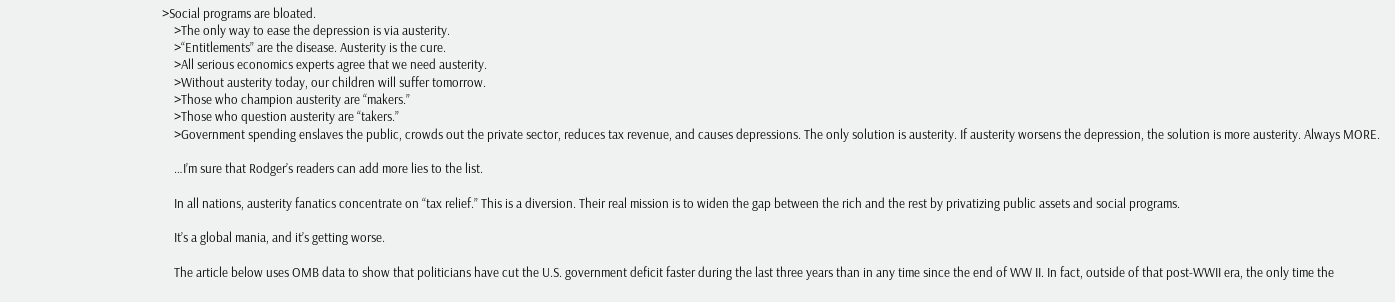>Social programs are bloated.
    >The only way to ease the depression is via austerity.
    >“Entitlements” are the disease. Austerity is the cure.
    >All serious economics experts agree that we need austerity.
    >Without austerity today, our children will suffer tomorrow.
    >Those who champion austerity are “makers.”
    >Those who question austerity are “takers.”
    >Government spending enslaves the public, crowds out the private sector, reduces tax revenue, and causes depressions. The only solution is austerity. If austerity worsens the depression, the solution is more austerity. Always MORE.

    …I’m sure that Rodger’s readers can add more lies to the list.

    In all nations, austerity fanatics concentrate on “tax relief.” This is a diversion. Their real mission is to widen the gap between the rich and the rest by privatizing public assets and social programs.

    It’s a global mania, and it’s getting worse.

    The article below uses OMB data to show that politicians have cut the U.S. government deficit faster during the last three years than in any time since the end of WW II. In fact, outside of that post-WWII era, the only time the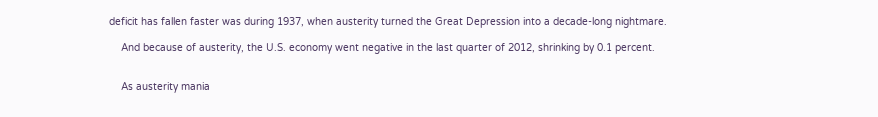deficit has fallen faster was during 1937, when austerity turned the Great Depression into a decade-long nightmare.

    And because of austerity, the U.S. economy went negative in the last quarter of 2012, shrinking by 0.1 percent.


    As austerity mania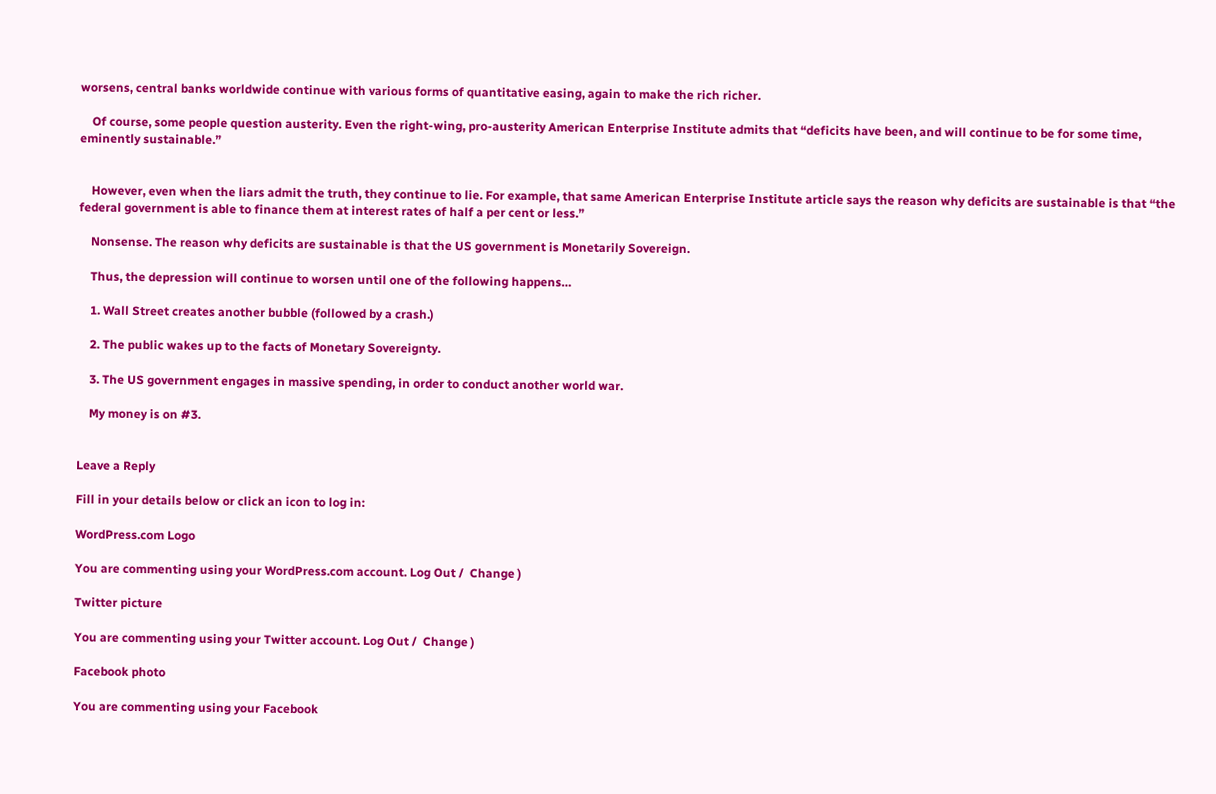worsens, central banks worldwide continue with various forms of quantitative easing, again to make the rich richer.

    Of course, some people question austerity. Even the right-wing, pro-austerity American Enterprise Institute admits that “deficits have been, and will continue to be for some time, eminently sustainable.”


    However, even when the liars admit the truth, they continue to lie. For example, that same American Enterprise Institute article says the reason why deficits are sustainable is that “the federal government is able to finance them at interest rates of half a per cent or less.”

    Nonsense. The reason why deficits are sustainable is that the US government is Monetarily Sovereign.

    Thus, the depression will continue to worsen until one of the following happens…

    1. Wall Street creates another bubble (followed by a crash.)

    2. The public wakes up to the facts of Monetary Sovereignty.

    3. The US government engages in massive spending, in order to conduct another world war.

    My money is on #3.


Leave a Reply

Fill in your details below or click an icon to log in:

WordPress.com Logo

You are commenting using your WordPress.com account. Log Out /  Change )

Twitter picture

You are commenting using your Twitter account. Log Out /  Change )

Facebook photo

You are commenting using your Facebook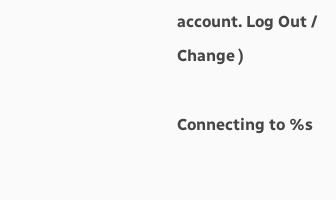account. Log Out /  Change )

Connecting to %s